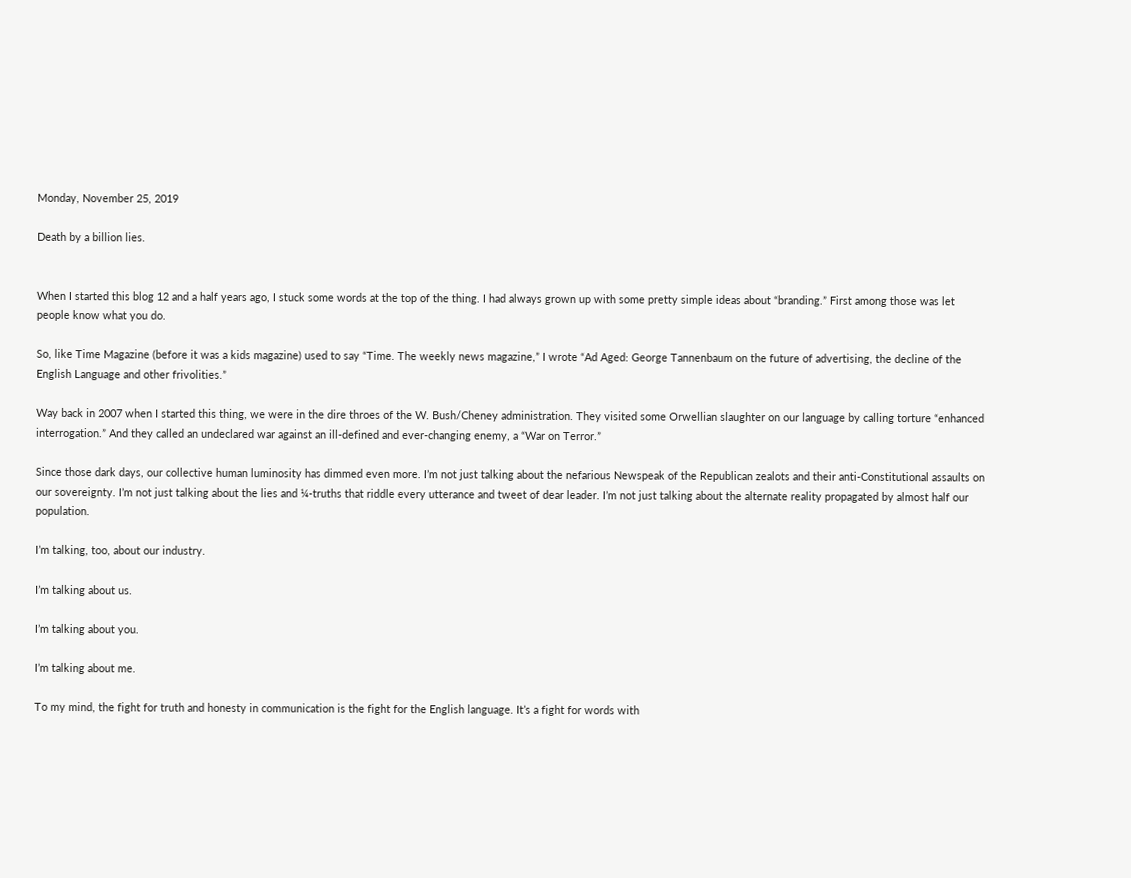Monday, November 25, 2019

Death by a billion lies.


When I started this blog 12 and a half years ago, I stuck some words at the top of the thing. I had always grown up with some pretty simple ideas about “branding.” First among those was let people know what you do.

So, like Time Magazine (before it was a kids magazine) used to say “Time. The weekly news magazine,” I wrote “Ad Aged: George Tannenbaum on the future of advertising, the decline of the English Language and other frivolities.”

Way back in 2007 when I started this thing, we were in the dire throes of the W. Bush/Cheney administration. They visited some Orwellian slaughter on our language by calling torture “enhanced interrogation.” And they called an undeclared war against an ill-defined and ever-changing enemy, a “War on Terror.”

Since those dark days, our collective human luminosity has dimmed even more. I’m not just talking about the nefarious Newspeak of the Republican zealots and their anti-Constitutional assaults on our sovereignty. I’m not just talking about the lies and ¼-truths that riddle every utterance and tweet of dear leader. I’m not just talking about the alternate reality propagated by almost half our population.

I’m talking, too, about our industry.

I’m talking about us.

I’m talking about you.

I’m talking about me.

To my mind, the fight for truth and honesty in communication is the fight for the English language. It’s a fight for words with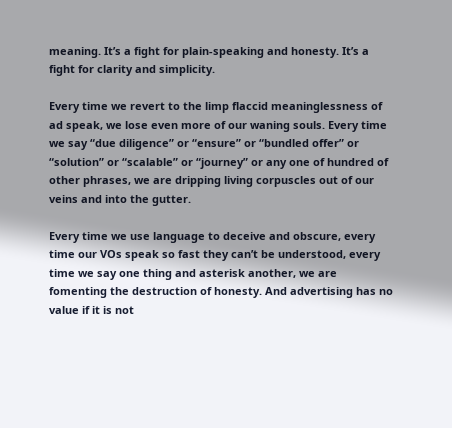meaning. It’s a fight for plain-speaking and honesty. It’s a fight for clarity and simplicity.

Every time we revert to the limp flaccid meaninglessness of ad speak, we lose even more of our waning souls. Every time we say “due diligence” or “ensure” or “bundled offer” or “solution” or “scalable” or “journey” or any one of hundred of other phrases, we are dripping living corpuscles out of our veins and into the gutter.

Every time we use language to deceive and obscure, every time our VOs speak so fast they can’t be understood, every time we say one thing and asterisk another, we are fomenting the destruction of honesty. And advertising has no value if it is not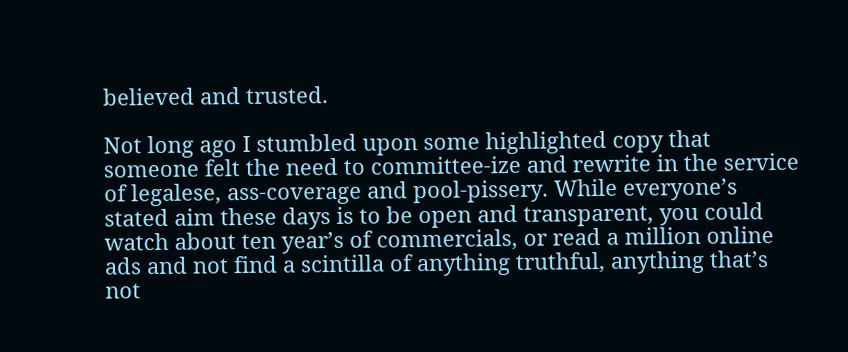believed and trusted.

Not long ago I stumbled upon some highlighted copy that someone felt the need to committee-ize and rewrite in the service of legalese, ass-coverage and pool-pissery. While everyone’s stated aim these days is to be open and transparent, you could watch about ten year’s of commercials, or read a million online ads and not find a scintilla of anything truthful, anything that’s not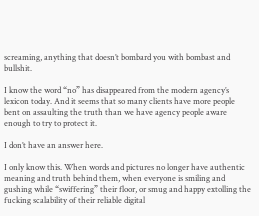screaming, anything that doesn’t bombard you with bombast and bullshit.

I know the word “no” has disappeared from the modern agency’s lexicon today. And it seems that so many clients have more people bent on assaulting the truth than we have agency people aware enough to try to protect it.

I don’t have an answer here.

I only know this. When words and pictures no longer have authentic meaning and truth behind them, when everyone is smiling and gushing while “swiffering” their floor, or smug and happy extolling the fucking scalability of their reliable digital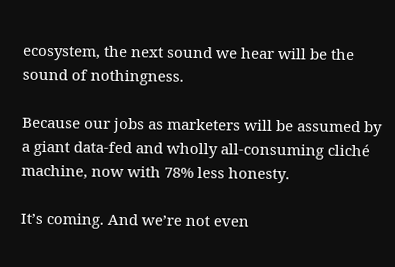ecosystem, the next sound we hear will be the sound of nothingness.

Because our jobs as marketers will be assumed by a giant data-fed and wholly all-consuming cliché machine, now with 78% less honesty.

It’s coming. And we’re not even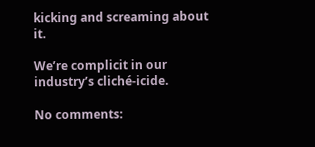kicking and screaming about it.

We’re complicit in our industry’s cliché-icide.

No comments: